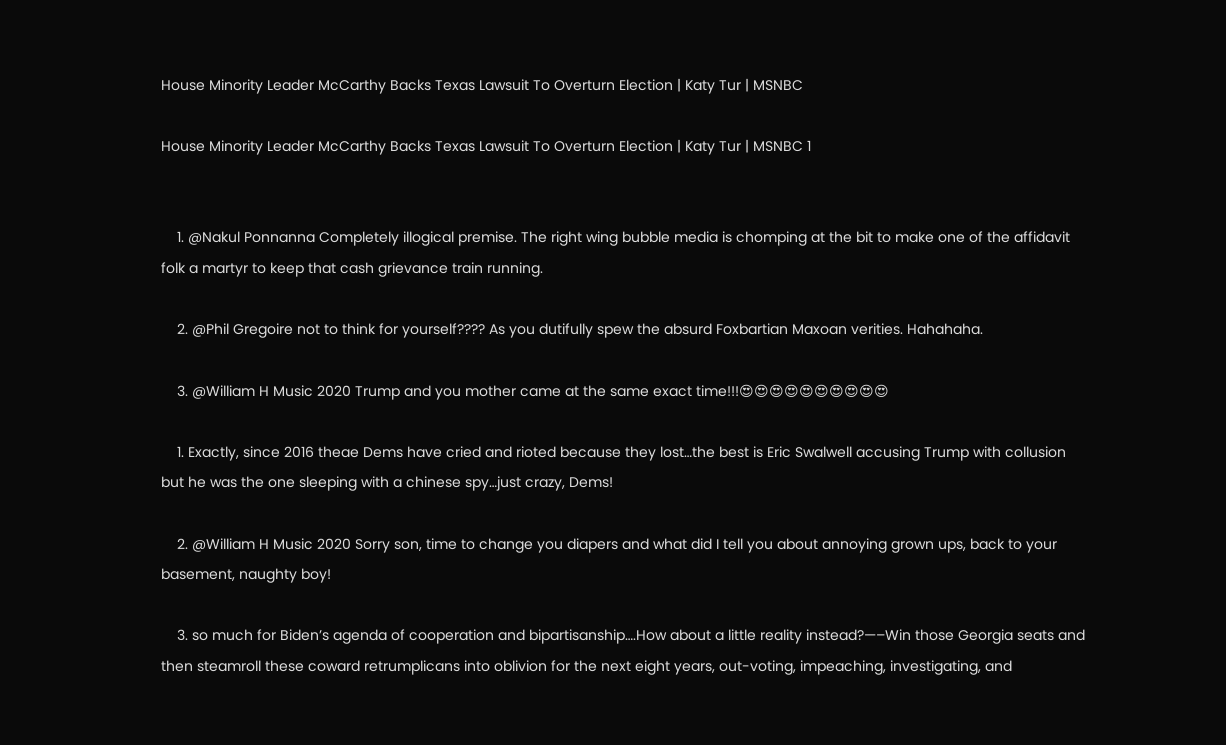House Minority Leader McCarthy Backs Texas Lawsuit To Overturn Election | Katy Tur | MSNBC

House Minority Leader McCarthy Backs Texas Lawsuit To Overturn Election | Katy Tur | MSNBC 1


    1. @Nakul Ponnanna Completely illogical premise. The right wing bubble media is chomping at the bit to make one of the affidavit folk a martyr to keep that cash grievance train running.

    2. @Phil Gregoire not to think for yourself???? As you dutifully spew the absurd Foxbartian Maxoan verities. Hahahaha.

    3. @William H Music 2020 Trump and you mother came at the same exact time!!!😍😍😍😍😍😍😍😍😍😍

    1. Exactly, since 2016 theae Dems have cried and rioted because they lost…the best is Eric Swalwell accusing Trump with collusion but he was the one sleeping with a chinese spy…just crazy, Dems!

    2. @William H Music 2020 Sorry son, time to change you diapers and what did I tell you about annoying grown ups, back to your basement, naughty boy!

    3. so much for Biden’s agenda of cooperation and bipartisanship….How about a little reality instead?—–Win those Georgia seats and then steamroll these coward retrumplicans into oblivion for the next eight years, out-voting, impeaching, investigating, and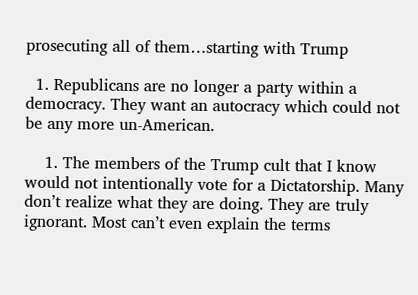prosecuting all of them…starting with Trump

  1. Republicans are no longer a party within a democracy. They want an autocracy which could not be any more un-American.

    1. The members of the Trump cult that I know would not intentionally vote for a Dictatorship. Many don’t realize what they are doing. They are truly ignorant. Most can’t even explain the terms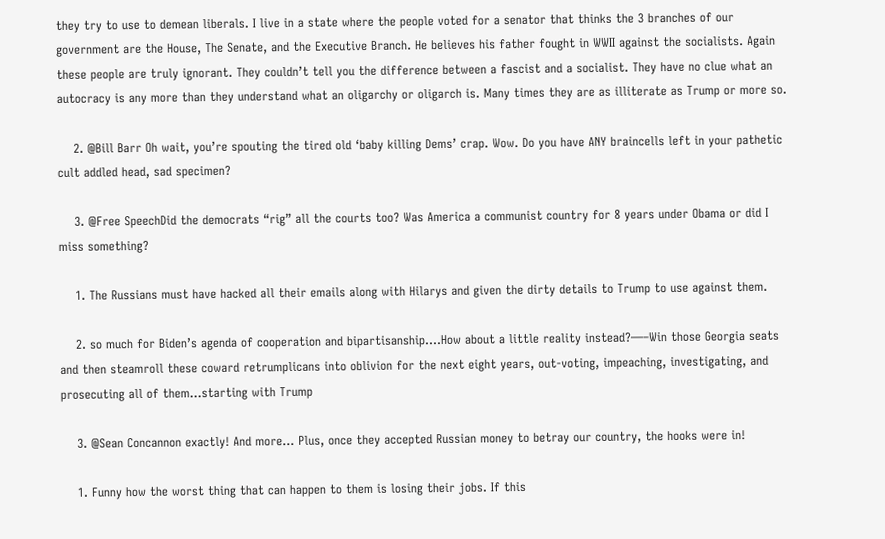they try to use to demean liberals. I live in a state where the people voted for a senator that thinks the 3 branches of our government are the House, The Senate, and the Executive Branch. He believes his father fought in WWII against the socialists. Again these people are truly ignorant. They couldn’t tell you the difference between a fascist and a socialist. They have no clue what an autocracy is any more than they understand what an oligarchy or oligarch is. Many times they are as illiterate as Trump or more so.

    2. @Bill Barr Oh wait, you’re spouting the tired old ‘baby killing Dems’ crap. Wow. Do you have ANY braincells left in your pathetic cult addled head, sad specimen?

    3. @Free SpeechDid the democrats “rig” all the courts too? Was America a communist country for 8 years under Obama or did I miss something?

    1. The Russians must have hacked all their emails along with Hilarys and given the dirty details to Trump to use against them.

    2. so much for Biden’s agenda of cooperation and bipartisanship….How about a little reality instead?—–Win those Georgia seats and then steamroll these coward retrumplicans into oblivion for the next eight years, out-voting, impeaching, investigating, and prosecuting all of them…starting with Trump

    3. @Sean Concannon exactly! And more… Plus, once they accepted Russian money to betray our country, the hooks were in!

    1. Funny how the worst thing that can happen to them is losing their jobs. If this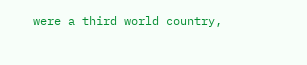were a third world country,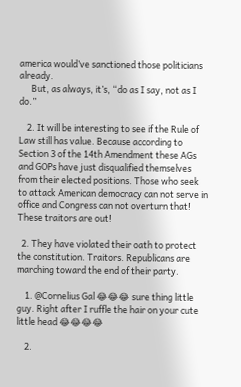america would’ve sanctioned those politicians already.
      But, as always, it’s, “do as I say, not as I do.”

    2. It will be interesting to see if the Rule of Law still has value. Because according to Section 3 of the 14th Amendment these AGs and GOPs have just disqualified themselves from their elected positions. Those who seek to attack American democracy can not serve in office and Congress can not overturn that! These traitors are out!

  2. They have violated their oath to protect the constitution. Traitors. Republicans are marching toward the end of their party.

    1. @Cornelius Gal 😂😂😂 sure thing little guy. Right after I ruffle the hair on your cute little head 😂😂😂😂

    2.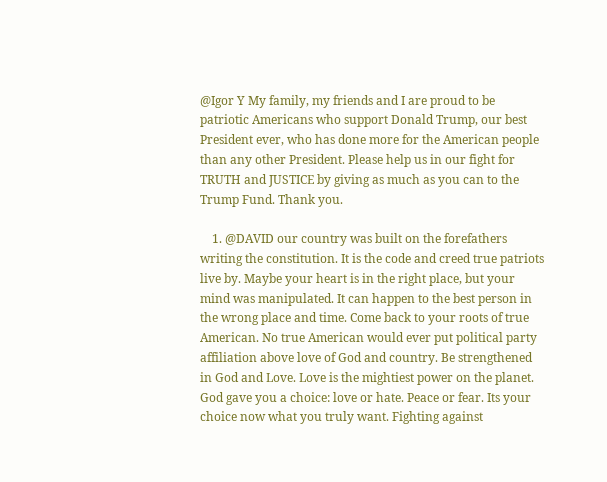@Igor Y My family, my friends and I are proud to be patriotic Americans who support Donald Trump, our best President ever, who has done more for the American people than any other President. Please help us in our fight for TRUTH and JUSTICE by giving as much as you can to the Trump Fund. Thank you.

    1. @DAVID our country was built on the forefathers writing the constitution. It is the code and creed true patriots live by. Maybe your heart is in the right place, but your mind was manipulated. It can happen to the best person in the wrong place and time. Come back to your roots of true American. No true American would ever put political party affiliation above love of God and country. Be strengthened in God and Love. Love is the mightiest power on the planet. God gave you a choice: love or hate. Peace or fear. Its your choice now what you truly want. Fighting against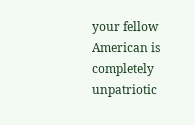your fellow American is completely unpatriotic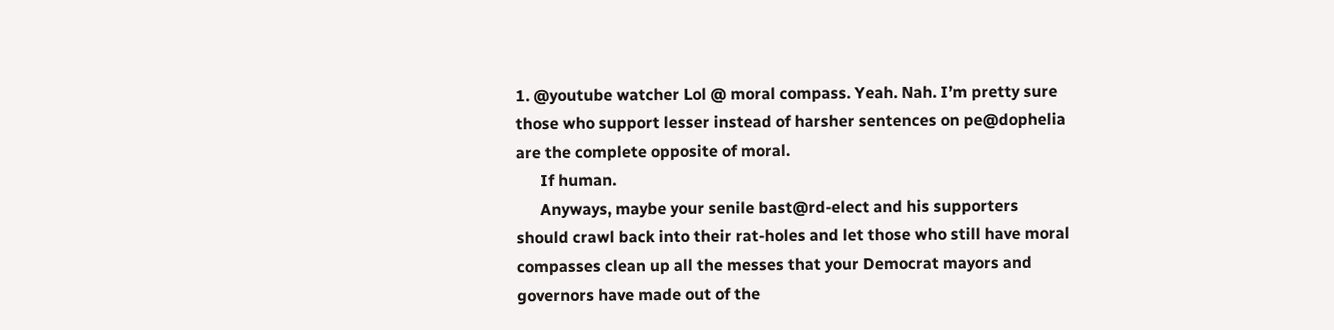1. @youtube watcher Lol @ moral compass. Yeah. Nah. I’m pretty sure those who support lesser instead of harsher sentences on pe@dophelia are the complete opposite of moral.
      If human.
      Anyways, maybe your senile bast@rd-elect and his supporters should crawl back into their rat-holes and let those who still have moral compasses clean up all the messes that your Democrat mayors and governors have made out of the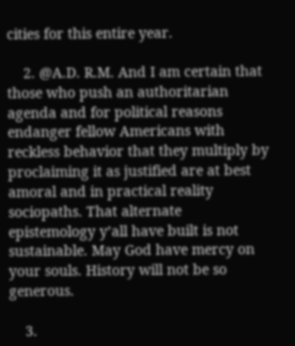cities for this entire year.

    2. @A.D. R.M. And I am certain that those who push an authoritarian agenda and for political reasons endanger fellow Americans with reckless behavior that they multiply by proclaiming it as justified are at best amoral and in practical reality sociopaths. That alternate epistemology y’all have built is not sustainable. May God have mercy on your souls. History will not be so generous.

    3.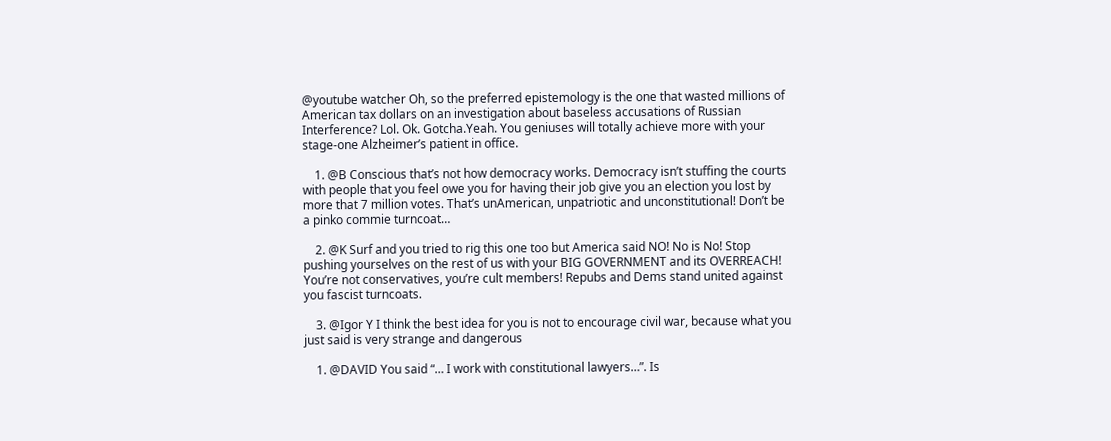@youtube watcher Oh, so the preferred epistemology is the one that wasted millions of American tax dollars on an investigation about baseless accusations of Russian Interference? Lol. Ok. Gotcha.Yeah. You geniuses will totally achieve more with your stage-one Alzheimer’s patient in office.

    1. @B Conscious that’s not how democracy works. Democracy isn’t stuffing the courts with people that you feel owe you for having their job give you an election you lost by more that 7 million votes. That’s unAmerican, unpatriotic and unconstitutional! Don’t be a pinko commie turncoat…

    2. @K Surf and you tried to rig this one too but America said NO! No is No! Stop pushing yourselves on the rest of us with your BIG GOVERNMENT and its OVERREACH! You’re not conservatives, you’re cult members! Repubs and Dems stand united against you fascist turncoats.

    3. @Igor Y I think the best idea for you is not to encourage civil war, because what you just said is very strange and dangerous

    1. @DAVID You said “… I work with constitutional lawyers…”. Is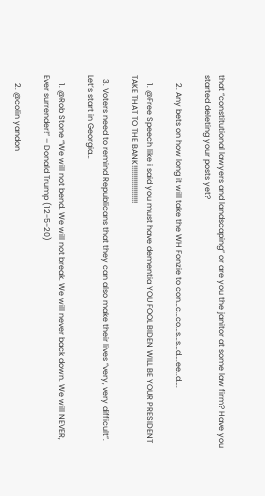that “constitutional lawyers and landscaping” or are you the janitor at some law firm? Have you started deleting your posts yet?

    2. Any bets on how long it will take the WH Fonzie to con…c…co…s…s…d….ee..d….

    1. @Free Speech like i said you must have dementia YOU FOOL BIDEN WILL BE YOUR PRESIDENT TAKE THAT TO THE BANK!!!!!!!!!!!!!!!!!!!

  3. Voters need to remind Republicans that they can also make their lives “very, very difficult”. Let’s start in Georgia…

    1. @Rob Stone “We will not bend. We will not break. We will never back down. We will NEVER, Ever surrender!” – Donald Trump (12-5-20)

    2. @colin yandon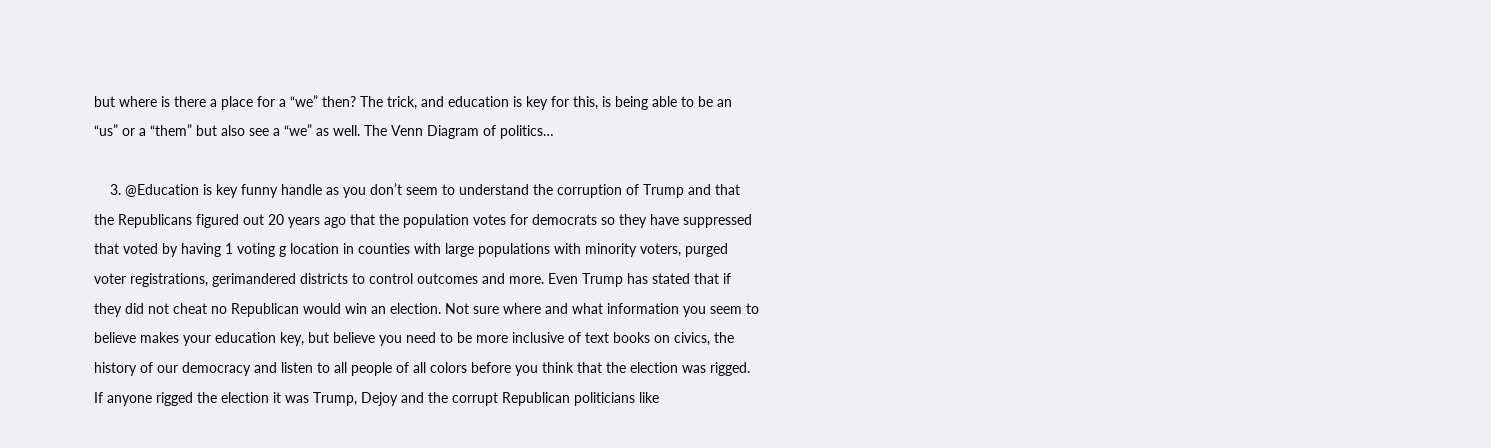but where is there a place for a “we” then? The trick, and education is key for this, is being able to be an “us” or a “them” but also see a “we” as well. The Venn Diagram of politics…

    3. @Education is key funny handle as you don’t seem to understand the corruption of Trump and that the Republicans figured out 20 years ago that the population votes for democrats so they have suppressed that voted by having 1 voting g location in counties with large populations with minority voters, purged voter registrations, gerimandered districts to control outcomes and more. Even Trump has stated that if they did not cheat no Republican would win an election. Not sure where and what information you seem to believe makes your education key, but believe you need to be more inclusive of text books on civics, the history of our democracy and listen to all people of all colors before you think that the election was rigged. If anyone rigged the election it was Trump, Dejoy and the corrupt Republican politicians like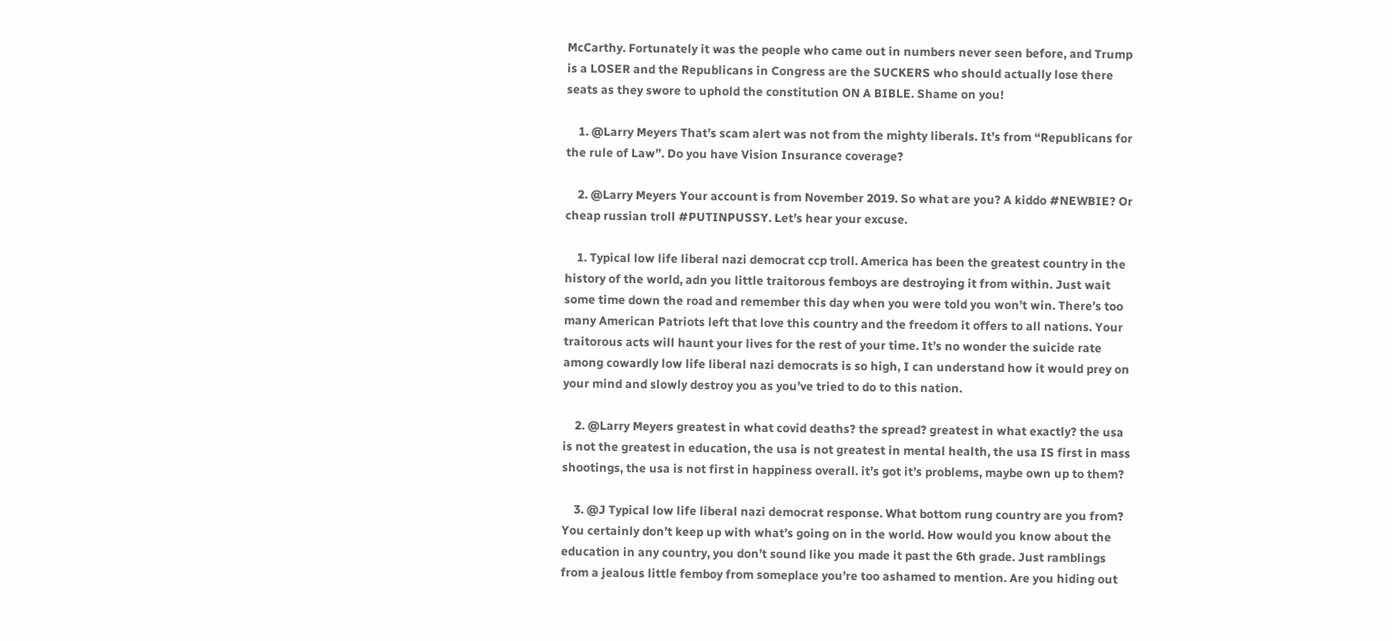McCarthy. Fortunately it was the people who came out in numbers never seen before, and Trump is a LOSER and the Republicans in Congress are the SUCKERS who should actually lose there seats as they swore to uphold the constitution ON A BIBLE. Shame on you!

    1. @Larry Meyers That’s scam alert was not from the mighty liberals. It’s from “Republicans for the rule of Law”. Do you have Vision Insurance coverage?

    2. @Larry Meyers Your account is from November 2019. So what are you? A kiddo #NEWBIE? Or cheap russian troll #PUTINPUSSY. Let’s hear your excuse.

    1. Typical low life liberal nazi democrat ccp troll. America has been the greatest country in the history of the world, adn you little traitorous femboys are destroying it from within. Just wait some time down the road and remember this day when you were told you won’t win. There’s too many American Patriots left that love this country and the freedom it offers to all nations. Your traitorous acts will haunt your lives for the rest of your time. It’s no wonder the suicide rate among cowardly low life liberal nazi democrats is so high, I can understand how it would prey on your mind and slowly destroy you as you’ve tried to do to this nation.

    2. @Larry Meyers greatest in what covid deaths? the spread? greatest in what exactly? the usa is not the greatest in education, the usa is not greatest in mental health, the usa IS first in mass shootings, the usa is not first in happiness overall. it’s got it’s problems, maybe own up to them?

    3. @J Typical low life liberal nazi democrat response. What bottom rung country are you from? You certainly don’t keep up with what’s going on in the world. How would you know about the education in any country, you don’t sound like you made it past the 6th grade. Just ramblings from a jealous little femboy from someplace you’re too ashamed to mention. Are you hiding out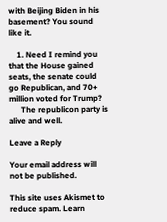with Beijing Biden in his basement? You sound like it.

    1. Need I remind you that the House gained seats, the senate could go Republican, and 70+ million voted for Trump?
      The republicon party is alive and well.

Leave a Reply

Your email address will not be published.

This site uses Akismet to reduce spam. Learn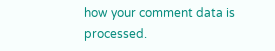how your comment data is processed.